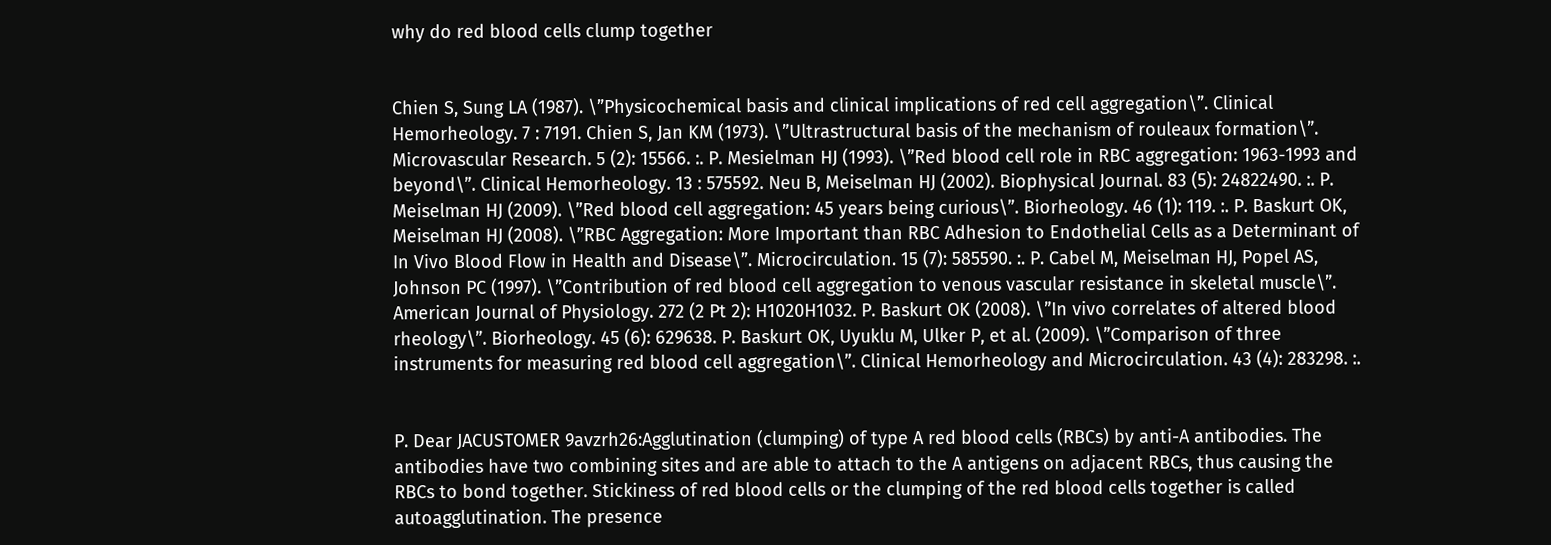why do red blood cells clump together


Chien S, Sung LA (1987). \”Physicochemical basis and clinical implications of red cell aggregation\”. Clinical Hemorheology. 7 : 7191. Chien S, Jan KM (1973). \”Ultrastructural basis of the mechanism of rouleaux formation\”. Microvascular Research. 5 (2): 15566. :. P. Mesielman HJ (1993). \”Red blood cell role in RBC aggregation: 1963-1993 and beyond\”. Clinical Hemorheology. 13 : 575592. Neu B, Meiselman HJ (2002). Biophysical Journal. 83 (5): 24822490. :. P. Meiselman HJ (2009). \”Red blood cell aggregation: 45 years being curious\”. Biorheology. 46 (1): 119. :. P. Baskurt OK, Meiselman HJ (2008). \”RBC Aggregation: More Important than RBC Adhesion to Endothelial Cells as a Determinant of
In Vivo Blood Flow in Health and Disease\”. Microcirculation. 15 (7): 585590. :. P. Cabel M, Meiselman HJ, Popel AS, Johnson PC (1997). \”Contribution of red blood cell aggregation to venous vascular resistance in skeletal muscle\”. American Journal of Physiology. 272 (2 Pt 2): H1020H1032. P. Baskurt OK (2008). \”In vivo correlates of altered blood rheology\”. Biorheology. 45 (6): 629638. P. Baskurt OK, Uyuklu M, Ulker P, et al. (2009). \”Comparison of three instruments for measuring red blood cell aggregation\”. Clinical Hemorheology and Microcirculation. 43 (4): 283298. :.


P. Dear JACUSTOMER 9avzrh26:Agglutination (clumping) of type A red blood cells (RBCs) by anti-A antibodies. The antibodies have two combining sites and are able to attach to the A antigens on adjacent RBCs, thus causing the RBCs to bond together. Stickiness of red blood cells or the clumping of the red blood cells together is called autoagglutination. The presence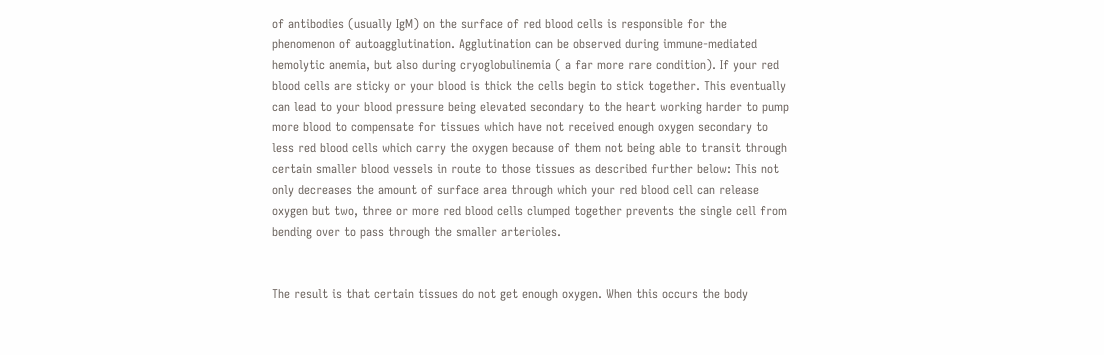of antibodies (usually IgM) on the surface of red blood cells is responsible for the phenomenon of autoagglutination. Agglutination can be observed during immune-mediated hemolytic anemia, but also during cryoglobulinemia ( a far more rare condition). If your red blood cells are sticky or your blood is thick the cells begin to stick together. This eventually can lead to your blood pressure being elevated secondary to the heart working harder to pump more blood to compensate for tissues which have not received enough oxygen secondary to less red blood cells which carry the oxygen because of them not being able to transit through certain smaller blood vessels in route to those tissues as described further below: This not only decreases the amount of surface area through which your red blood cell can release oxygen but two, three or more red blood cells clumped together prevents the single cell from bending over to pass through the smaller arterioles.


The result is that certain tissues do not get enough oxygen. When this occurs the body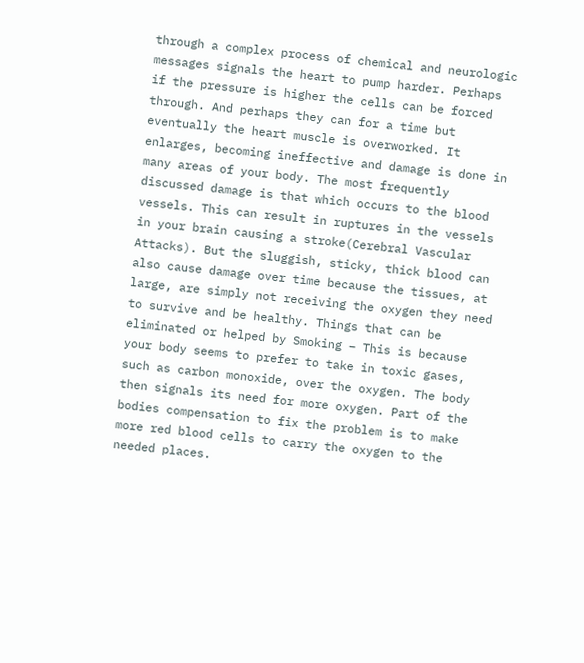through a complex process of chemical and neurologic messages signals the heart to pump harder. Perhaps if the pressure is higher the cells can be forced through. And perhaps they can for a time but eventually the heart muscle is overworked. It enlarges, becoming ineffective and damage is done in many areas of your body. The most frequently discussed damage is that which occurs to the blood vessels. This can result in ruptures in the vessels in your brain causing a stroke(Cerebral Vascular Attacks). But the sluggish, sticky, thick blood can also cause damage over time because the tissues, at large, are simply not receiving the oxygen they need to survive and be healthy. Things that can be eliminated or helped by Smoking – This is because your body seems to prefer to take in toxic gases, such as carbon monoxide, over the oxygen. The body then signals its need for more oxygen. Part of the bodies compensation to fix the problem is to make more red blood cells to carry the oxygen to the needed places.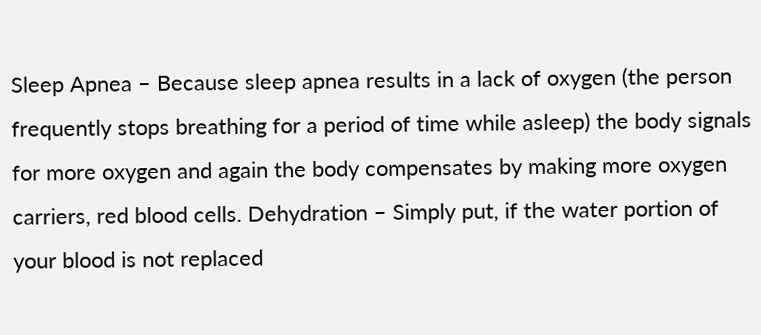Sleep Apnea – Because sleep apnea results in a lack of oxygen (the person frequently stops breathing for a period of time while asleep) the body signals for more oxygen and again the body compensates by making more oxygen carriers, red blood cells. Dehydration – Simply put, if the water portion of your blood is not replaced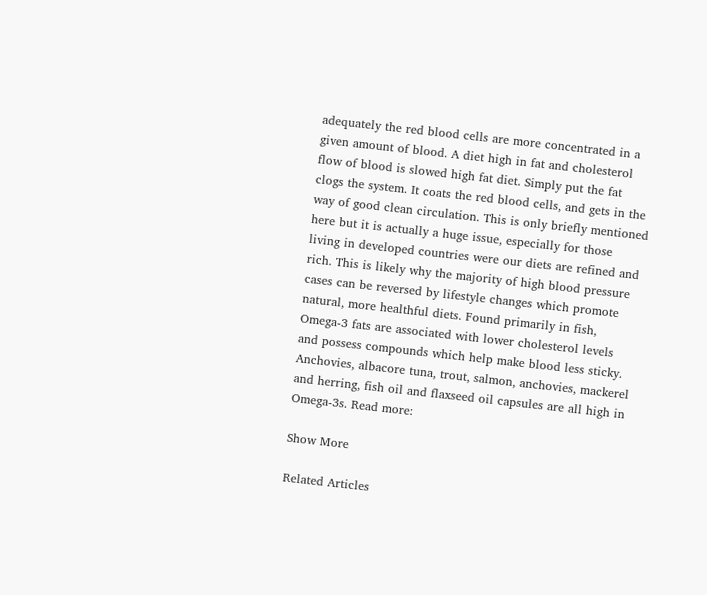adequately the red blood cells are more concentrated in a given amount of blood. A diet high in fat and cholesterol flow of blood is slowed high fat diet. Simply put the fat clogs the system. It coats the red blood cells, and gets in the way of good clean circulation. This is only briefly mentioned here but it is actually a huge issue, especially for those living in developed countries were our diets are refined and rich. This is likely why the majority of high blood pressure cases can be reversed by lifestyle changes which promote natural, more healthful diets. Found primarily in fish, Omega-3 fats are associated with lower cholesterol levels and possess compounds which help make blood less sticky. Anchovies, albacore tuna, trout, salmon, anchovies, mackerel and herring, fish oil and flaxseed oil capsules are all high in Omega-3s. Read more:

Show More

Related Articles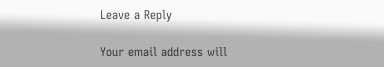Leave a Reply

Your email address will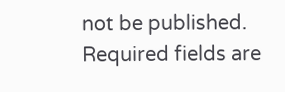not be published. Required fields are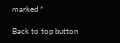marked *

Back to top button